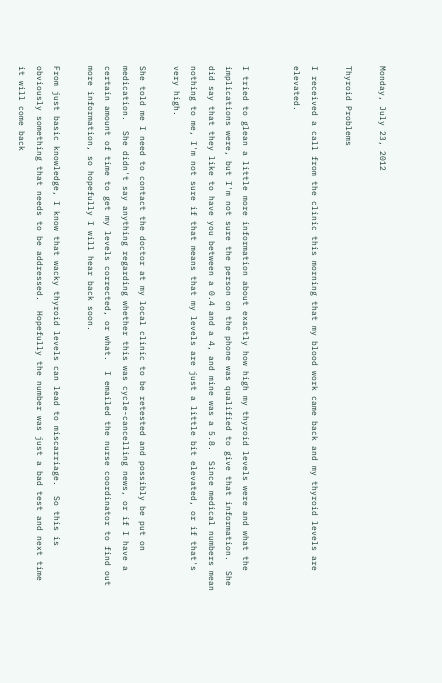Monday, July 23, 2012

Thyroid Problems

I received a call from the clinic this morning that my blood work came back and my thyroid levels are elevated.


I tried to glean a little more information about exactly how high my thyroid levels were and what the implications were, but I'm not sure the person on the phone was qualified to give that information.  She did say that they like to have you between a 0.4 and a 4, and mine was a 5.8.  Since medical numbers mean nothing to me, I'm not sure if that means that my levels are just a little bit elevated, or if that's very high.

She told me I need to contact the doctor at my local clinic to be retested and possibly be put on medication.  She didn't say anything regarding whether this was cycle-cancelling news, or if I have a certain amount of time to get my levels corrected, or what.  I emailed the nurse coordinator to find out more information, so hopefully I will hear back soon.

From just basic knowledge, I know that wacky thyroid levels can lead to miscarriage.  So this is obviously something that needs to be addressed.  Hopefully the number was just a bad test and next time it will come back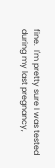fine.  I'm pretty sure I was tested during my last pregnancy,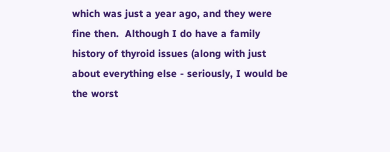which was just a year ago, and they were fine then.  Although I do have a family history of thyroid issues (along with just about everything else - seriously, I would be the worst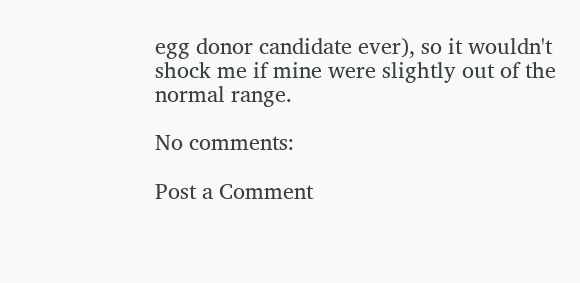egg donor candidate ever), so it wouldn't shock me if mine were slightly out of the normal range.

No comments:

Post a Comment